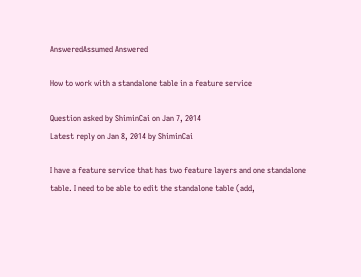AnsweredAssumed Answered

How to work with a standalone table in a feature service

Question asked by ShiminCai on Jan 7, 2014
Latest reply on Jan 8, 2014 by ShiminCai

I have a feature service that has two feature layers and one standalone table. I need to be able to edit the standalone table (add,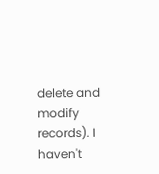delete and modify records). I haven't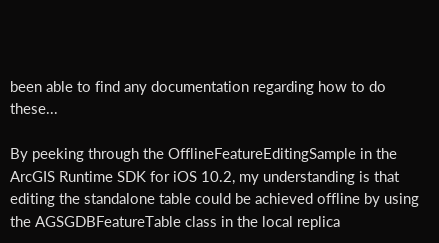been able to find any documentation regarding how to do these...

By peeking through the OfflineFeatureEditingSample in the ArcGIS Runtime SDK for iOS 10.2, my understanding is that editing the standalone table could be achieved offline by using the AGSGDBFeatureTable class in the local replica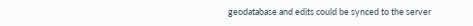geodatabase and edits could be synced to the server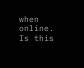when online. Is this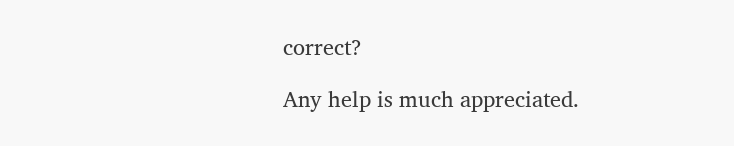correct?

Any help is much appreciated.